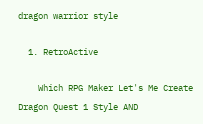dragon warrior style

  1. RetroActive

    Which RPG Maker Let's Me Create Dragon Quest 1 Style AND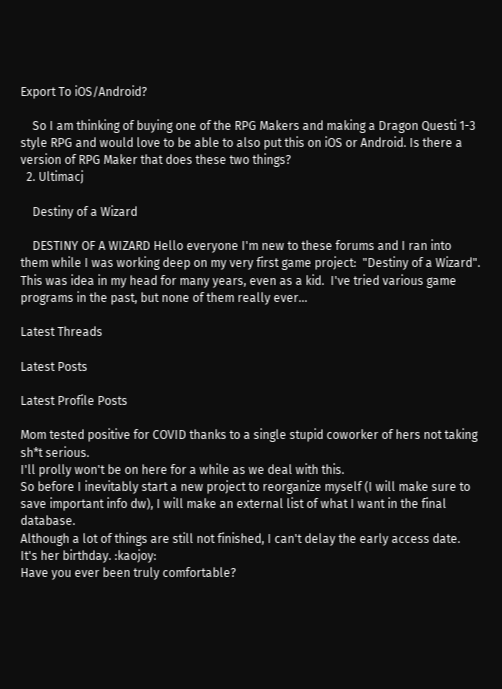Export To iOS/Android?

    So I am thinking of buying one of the RPG Makers and making a Dragon Questi 1-3 style RPG and would love to be able to also put this on iOS or Android. Is there a version of RPG Maker that does these two things?
  2. Ultimacj

    Destiny of a Wizard

    DESTINY OF A WIZARD Hello everyone I'm new to these forums and I ran into them while I was working deep on my very first game project:  "Destiny of a Wizard".  This was idea in my head for many years, even as a kid.  I've tried various game programs in the past, but none of them really ever...

Latest Threads

Latest Posts

Latest Profile Posts

Mom tested positive for COVID thanks to a single stupid coworker of hers not taking sh*t serious.
I'll prolly won't be on here for a while as we deal with this.
So before I inevitably start a new project to reorganize myself (I will make sure to save important info dw), I will make an external list of what I want in the final database.
Although a lot of things are still not finished, I can't delay the early access date.
It's her birthday. :kaojoy:
Have you ever been truly comfortable?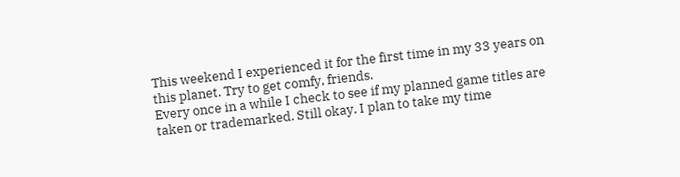This weekend I experienced it for the first time in my 33 years on this planet. Try to get comfy, friends.
Every once in a while I check to see if my planned game titles are taken or trademarked. Still okay. I plan to take my time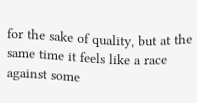for the sake of quality, but at the same time it feels like a race against some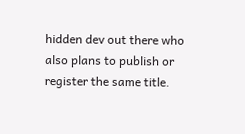hidden dev out there who also plans to publish or register the same title.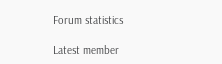Forum statistics

Latest member